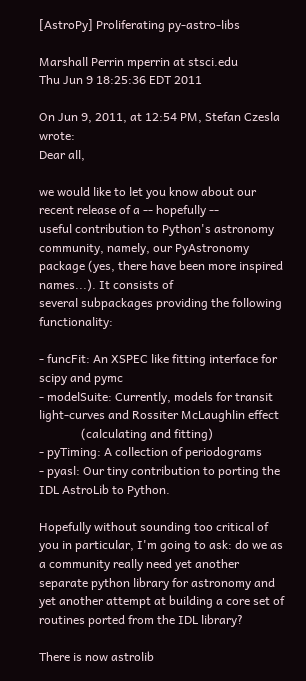[AstroPy] Proliferating py-astro-libs

Marshall Perrin mperrin at stsci.edu
Thu Jun 9 18:25:36 EDT 2011

On Jun 9, 2011, at 12:54 PM, Stefan Czesla wrote:
Dear all,

we would like to let you know about our recent release of a -- hopefully --
useful contribution to Python's astronomy community, namely, our PyAstronomy
package (yes, there have been more inspired names...). It consists of
several subpackages providing the following functionality:

- funcFit: An XSPEC like fitting interface for scipy and pymc
- modelSuite: Currently, models for transit light-curves and Rossiter McLaughlin effect
              (calculating and fitting)
- pyTiming: A collection of periodograms
- pyasl: Our tiny contribution to porting the IDL AstroLib to Python.

Hopefully without sounding too critical of you in particular, I'm going to ask: do we as a community really need yet another separate python library for astronomy and yet another attempt at building a core set of routines ported from the IDL library?

There is now astrolib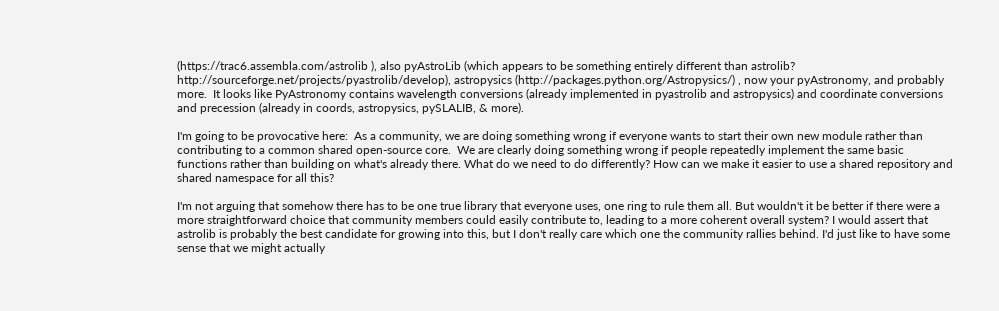(https://trac6.assembla.com/astrolib ), also pyAstroLib (which appears to be something entirely different than astrolib? http://sourceforge.net/projects/pyastrolib/develop), astropysics (http://packages.python.org/Astropysics/) , now your pyAstronomy, and probably more.  It looks like PyAstronomy contains wavelength conversions (already implemented in pyastrolib and astropysics) and coordinate conversions and precession (already in coords, astropysics, pySLALIB, & more).

I'm going to be provocative here:  As a community, we are doing something wrong if everyone wants to start their own new module rather than contributing to a common shared open-source core.  We are clearly doing something wrong if people repeatedly implement the same basic functions rather than building on what's already there. What do we need to do differently? How can we make it easier to use a shared repository and shared namespace for all this?

I'm not arguing that somehow there has to be one true library that everyone uses, one ring to rule them all. But wouldn't it be better if there were a more straightforward choice that community members could easily contribute to, leading to a more coherent overall system? I would assert that astrolib is probably the best candidate for growing into this, but I don't really care which one the community rallies behind. I'd just like to have some sense that we might actually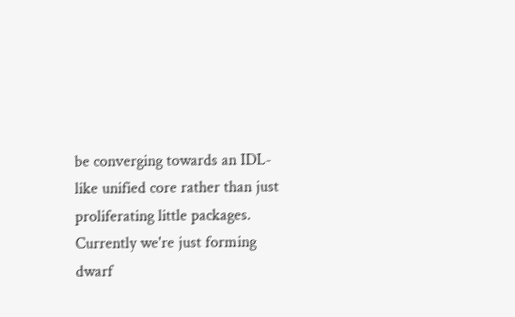be converging towards an IDL-like unified core rather than just proliferating little packages.   Currently we're just forming dwarf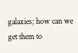galaxies; how can we get them to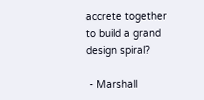accrete together to build a grand design spiral?

 - Marshall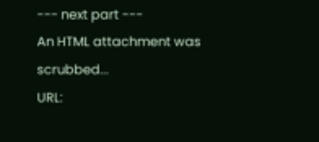--- next part ---
An HTML attachment was scrubbed...
URL: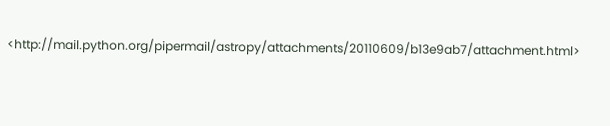<http://mail.python.org/pipermail/astropy/attachments/20110609/b13e9ab7/attachment.html>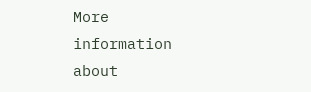More information about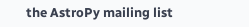the AstroPy mailing list